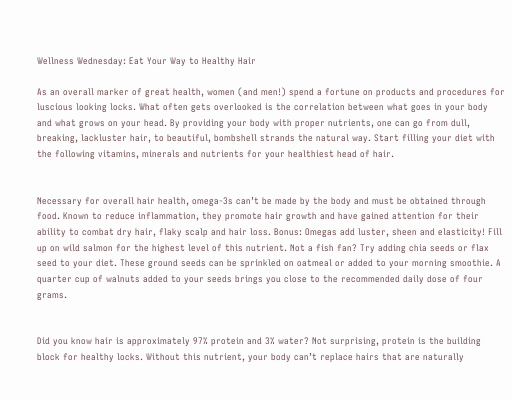Wellness Wednesday: Eat Your Way to Healthy Hair

As an overall marker of great health, women (and men!) spend a fortune on products and procedures for luscious looking locks. What often gets overlooked is the correlation between what goes in your body and what grows on your head. By providing your body with proper nutrients, one can go from dull, breaking, lackluster hair, to beautiful, bombshell strands the natural way. Start filling your diet with the following vitamins, minerals and nutrients for your healthiest head of hair.


Necessary for overall hair health, omega-3s can’t be made by the body and must be obtained through food. Known to reduce inflammation, they promote hair growth and have gained attention for their ability to combat dry hair, flaky scalp and hair loss. Bonus: Omegas add luster, sheen and elasticity! Fill up on wild salmon for the highest level of this nutrient. Not a fish fan? Try adding chia seeds or flax seed to your diet. These ground seeds can be sprinkled on oatmeal or added to your morning smoothie. A quarter cup of walnuts added to your seeds brings you close to the recommended daily dose of four grams.


Did you know hair is approximately 97% protein and 3% water? Not surprising, protein is the building block for healthy locks. Without this nutrient, your body can’t replace hairs that are naturally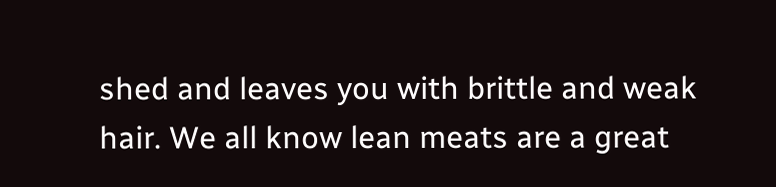shed and leaves you with brittle and weak hair. We all know lean meats are a great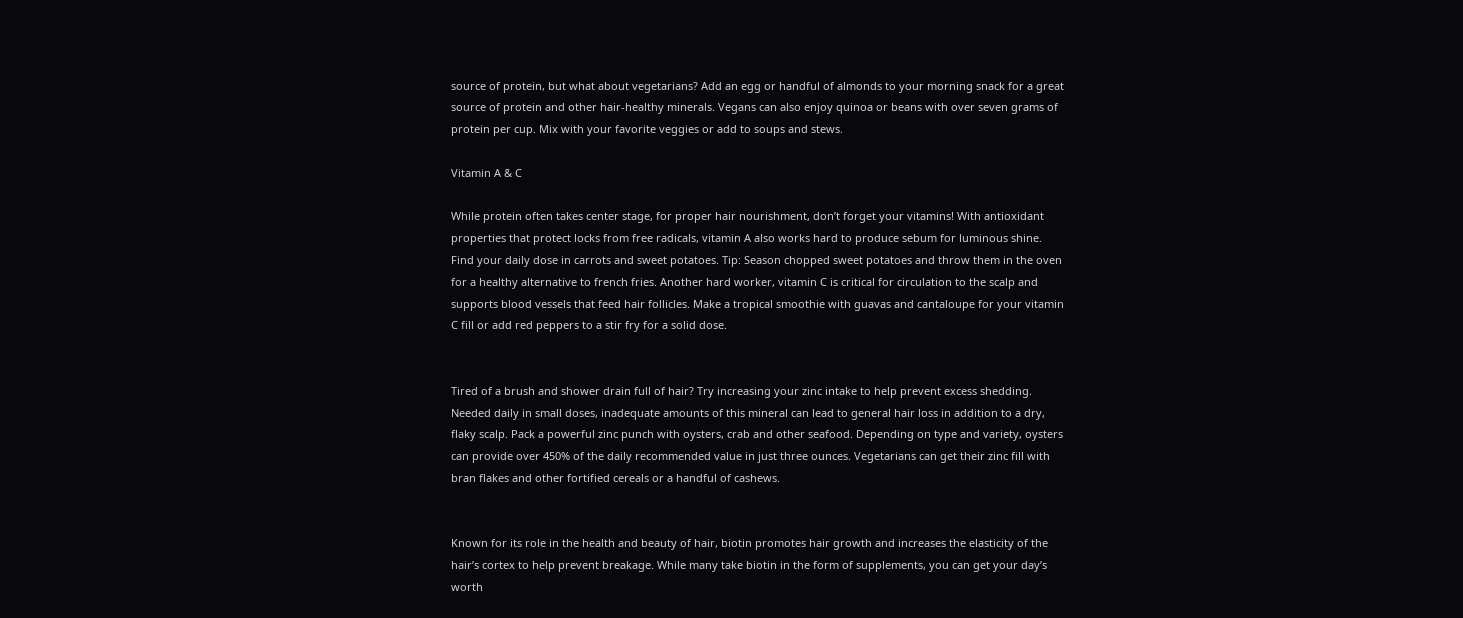source of protein, but what about vegetarians? Add an egg or handful of almonds to your morning snack for a great source of protein and other hair-healthy minerals. Vegans can also enjoy quinoa or beans with over seven grams of protein per cup. Mix with your favorite veggies or add to soups and stews.

Vitamin A & C

While protein often takes center stage, for proper hair nourishment, don’t forget your vitamins! With antioxidant properties that protect locks from free radicals, vitamin A also works hard to produce sebum for luminous shine. Find your daily dose in carrots and sweet potatoes. Tip: Season chopped sweet potatoes and throw them in the oven for a healthy alternative to french fries. Another hard worker, vitamin C is critical for circulation to the scalp and supports blood vessels that feed hair follicles. Make a tropical smoothie with guavas and cantaloupe for your vitamin C fill or add red peppers to a stir fry for a solid dose.


Tired of a brush and shower drain full of hair? Try increasing your zinc intake to help prevent excess shedding. Needed daily in small doses, inadequate amounts of this mineral can lead to general hair loss in addition to a dry, flaky scalp. Pack a powerful zinc punch with oysters, crab and other seafood. Depending on type and variety, oysters can provide over 450% of the daily recommended value in just three ounces. Vegetarians can get their zinc fill with bran flakes and other fortified cereals or a handful of cashews.


Known for its role in the health and beauty of hair, biotin promotes hair growth and increases the elasticity of the hair’s cortex to help prevent breakage. While many take biotin in the form of supplements, you can get your day’s worth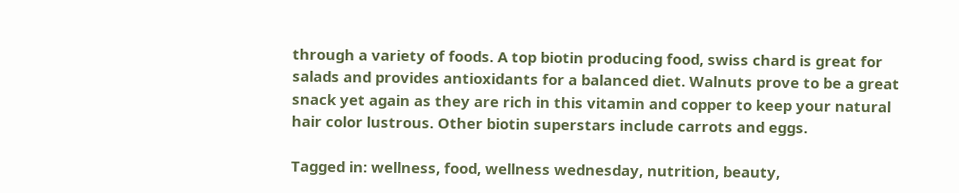through a variety of foods. A top biotin producing food, swiss chard is great for salads and provides antioxidants for a balanced diet. Walnuts prove to be a great snack yet again as they are rich in this vitamin and copper to keep your natural hair color lustrous. Other biotin superstars include carrots and eggs.

Tagged in: wellness, food, wellness wednesday, nutrition, beauty,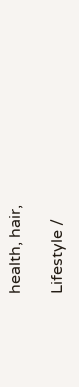health, hair,

Lifestyle /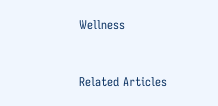Wellness



Related Articles